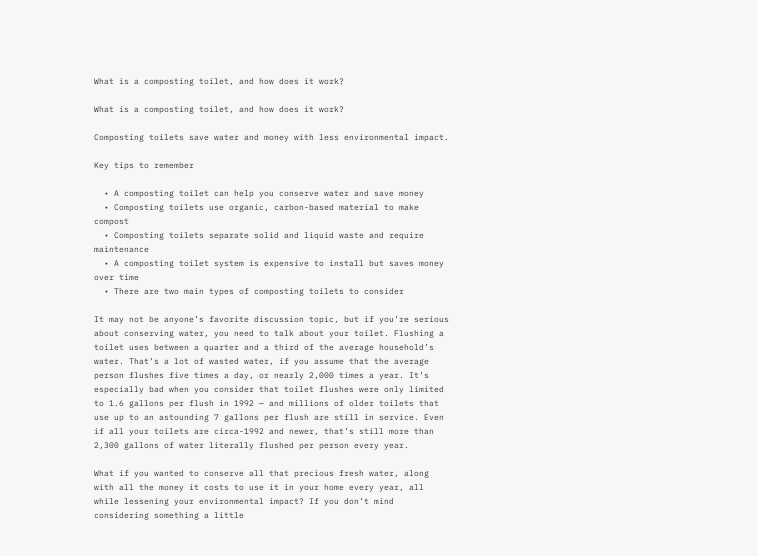What is a composting toilet, and how does it work?

What is a composting toilet, and how does it work?

Composting toilets save water and money with less environmental impact.

Key tips to remember

  • A composting toilet can help you conserve water and save money
  • Composting toilets use organic, carbon-based material to make compost
  • Composting toilets separate solid and liquid waste and require maintenance
  • A composting toilet system is expensive to install but saves money over time
  • There are two main types of composting toilets to consider

It may not be anyone’s favorite discussion topic, but if you’re serious about conserving water, you need to talk about your toilet. Flushing a toilet uses between a quarter and a third of the average household’s water. That’s a lot of wasted water, if you assume that the average person flushes five times a day, or nearly 2,000 times a year. It’s especially bad when you consider that toilet flushes were only limited to 1.6 gallons per flush in 1992 — and millions of older toilets that use up to an astounding 7 gallons per flush are still in service. Even if all your toilets are circa-1992 and newer, that’s still more than 2,300 gallons of water literally flushed per person every year.

What if you wanted to conserve all that precious fresh water, along with all the money it costs to use it in your home every year, all while lessening your environmental impact? If you don’t mind considering something a little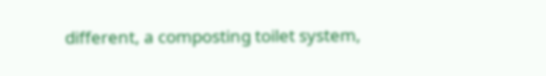different, a composting toilet system,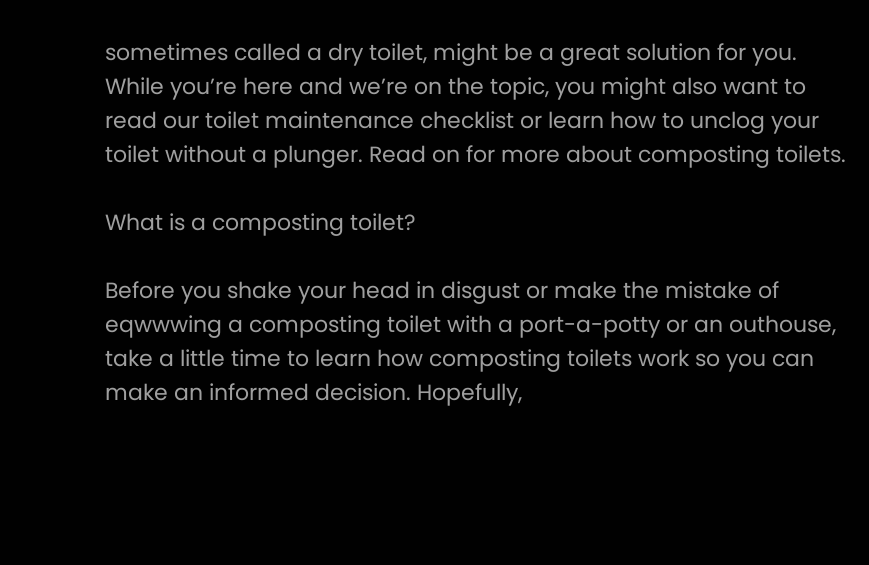sometimes called a dry toilet, might be a great solution for you. While you’re here and we’re on the topic, you might also want to read our toilet maintenance checklist or learn how to unclog your toilet without a plunger. Read on for more about composting toilets.

What is a composting toilet?

Before you shake your head in disgust or make the mistake of eqwwwing a composting toilet with a port-a-potty or an outhouse, take a little time to learn how composting toilets work so you can make an informed decision. Hopefully,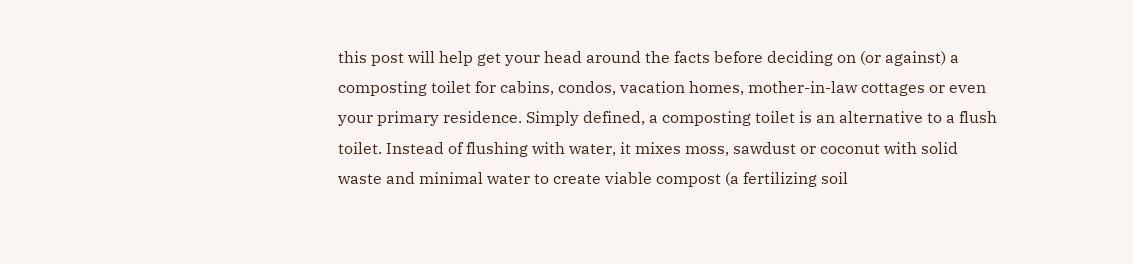this post will help get your head around the facts before deciding on (or against) a composting toilet for cabins, condos, vacation homes, mother-in-law cottages or even your primary residence. Simply defined, a composting toilet is an alternative to a flush toilet. Instead of flushing with water, it mixes moss, sawdust or coconut with solid waste and minimal water to create viable compost (a fertilizing soil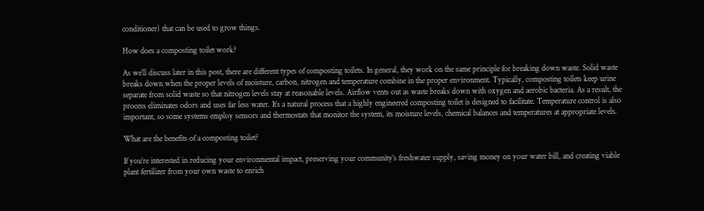conditioner) that can be used to grow things.

How does a composting toilet work?

As we’ll discuss later in this post, there are different types of composting toilets. In general, they work on the same principle for breaking down waste. Solid waste breaks down when the proper levels of moisture, carbon, nitrogen and temperature combine in the proper environment. Typically, composting toilets keep urine separate from solid waste so that nitrogen levels stay at reasonable levels. Airflow vents out as waste breaks down with oxygen and aerobic bacteria. As a result, the process eliminates odors and uses far less water. It’s a natural process that a highly engineered composting toilet is designed to facilitate. Temperature control is also important, so some systems employ sensors and thermostats that monitor the system, its moisture levels, chemical balances and temperatures at appropriate levels.

What are the benefits of a composting toilet?

If you’re interested in reducing your environmental impact, preserving your community’s freshwater supply, saving money on your water bill, and creating viable plant fertilizer from your own waste to enrich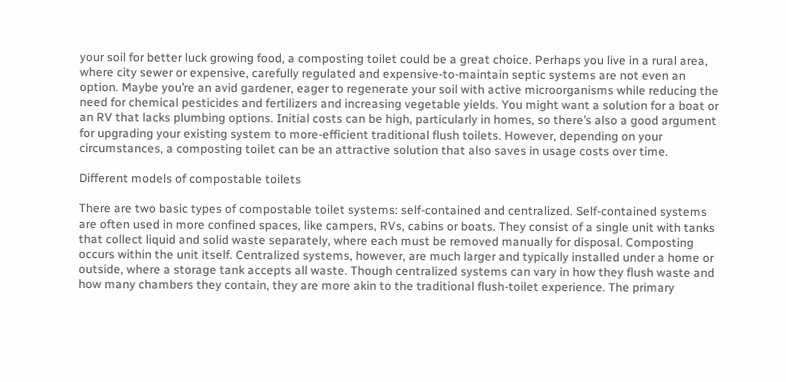your soil for better luck growing food, a composting toilet could be a great choice. Perhaps you live in a rural area, where city sewer or expensive, carefully regulated and expensive-to-maintain septic systems are not even an option. Maybe you’re an avid gardener, eager to regenerate your soil with active microorganisms while reducing the need for chemical pesticides and fertilizers and increasing vegetable yields. You might want a solution for a boat or an RV that lacks plumbing options. Initial costs can be high, particularly in homes, so there’s also a good argument for upgrading your existing system to more-efficient traditional flush toilets. However, depending on your circumstances, a composting toilet can be an attractive solution that also saves in usage costs over time.

Different models of compostable toilets

There are two basic types of compostable toilet systems: self-contained and centralized. Self-contained systems are often used in more confined spaces, like campers, RVs, cabins or boats. They consist of a single unit with tanks that collect liquid and solid waste separately, where each must be removed manually for disposal. Composting occurs within the unit itself. Centralized systems, however, are much larger and typically installed under a home or outside, where a storage tank accepts all waste. Though centralized systems can vary in how they flush waste and how many chambers they contain, they are more akin to the traditional flush-toilet experience. The primary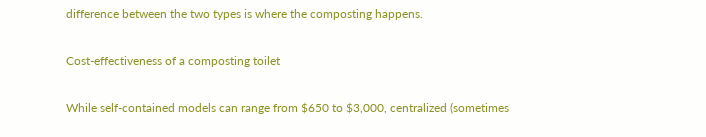difference between the two types is where the composting happens.

Cost-effectiveness of a composting toilet

While self-contained models can range from $650 to $3,000, centralized (sometimes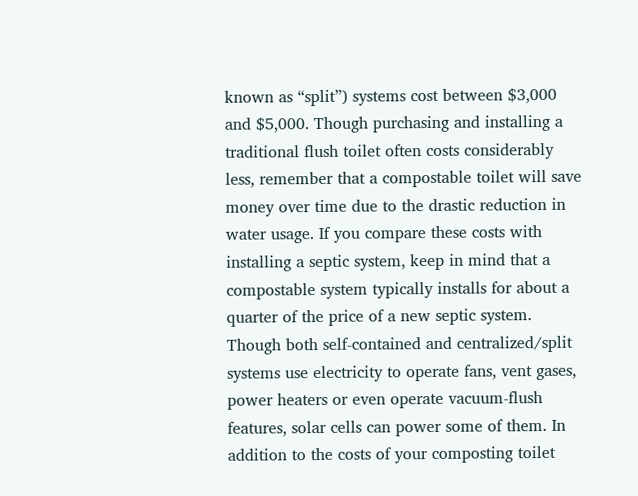known as “split”) systems cost between $3,000 and $5,000. Though purchasing and installing a traditional flush toilet often costs considerably less, remember that a compostable toilet will save money over time due to the drastic reduction in water usage. If you compare these costs with installing a septic system, keep in mind that a compostable system typically installs for about a quarter of the price of a new septic system. Though both self-contained and centralized/split systems use electricity to operate fans, vent gases, power heaters or even operate vacuum-flush features, solar cells can power some of them. In addition to the costs of your composting toilet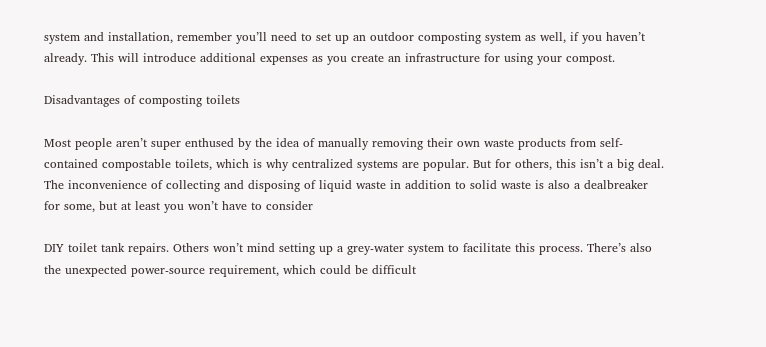system and installation, remember you’ll need to set up an outdoor composting system as well, if you haven’t already. This will introduce additional expenses as you create an infrastructure for using your compost.

Disadvantages of composting toilets

Most people aren’t super enthused by the idea of manually removing their own waste products from self-contained compostable toilets, which is why centralized systems are popular. But for others, this isn’t a big deal. The inconvenience of collecting and disposing of liquid waste in addition to solid waste is also a dealbreaker for some, but at least you won’t have to consider

DIY toilet tank repairs. Others won’t mind setting up a grey-water system to facilitate this process. There’s also the unexpected power-source requirement, which could be difficult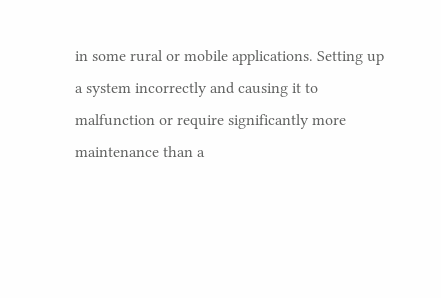in some rural or mobile applications. Setting up a system incorrectly and causing it to malfunction or require significantly more maintenance than a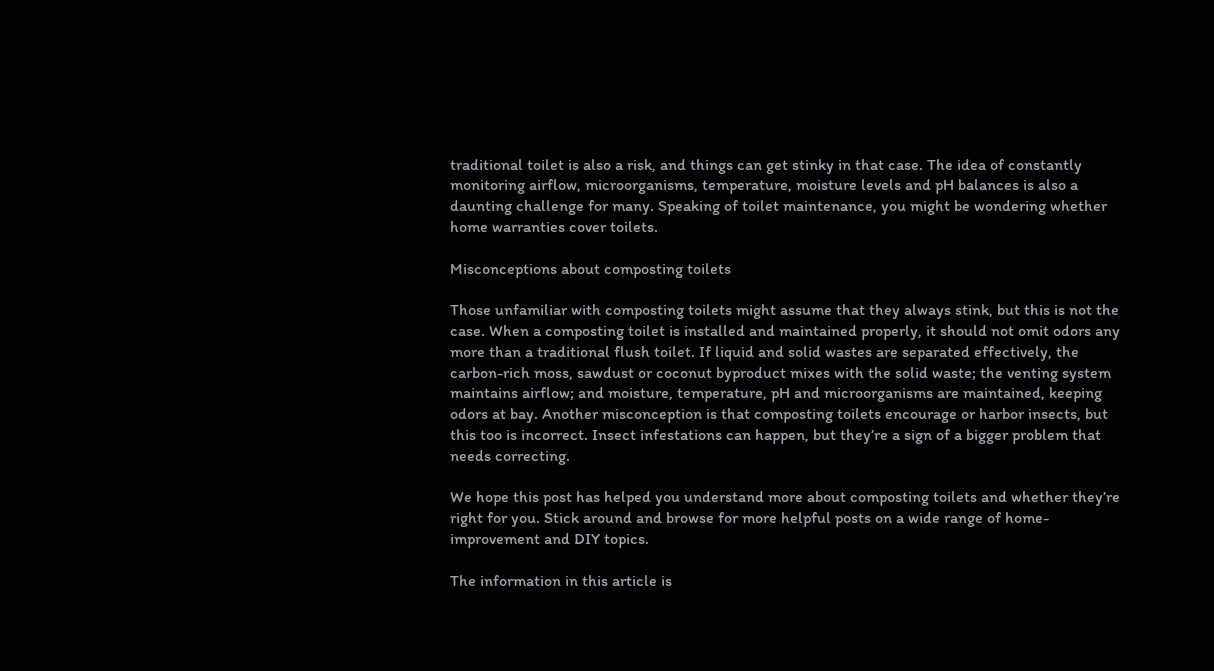traditional toilet is also a risk, and things can get stinky in that case. The idea of constantly monitoring airflow, microorganisms, temperature, moisture levels and pH balances is also a daunting challenge for many. Speaking of toilet maintenance, you might be wondering whether home warranties cover toilets.

Misconceptions about composting toilets

Those unfamiliar with composting toilets might assume that they always stink, but this is not the case. When a composting toilet is installed and maintained properly, it should not omit odors any more than a traditional flush toilet. If liquid and solid wastes are separated effectively, the carbon-rich moss, sawdust or coconut byproduct mixes with the solid waste; the venting system maintains airflow; and moisture, temperature, pH and microorganisms are maintained, keeping odors at bay. Another misconception is that composting toilets encourage or harbor insects, but this too is incorrect. Insect infestations can happen, but they’re a sign of a bigger problem that needs correcting.

We hope this post has helped you understand more about composting toilets and whether they’re right for you. Stick around and browse for more helpful posts on a wide range of home-improvement and DIY topics.

The information in this article is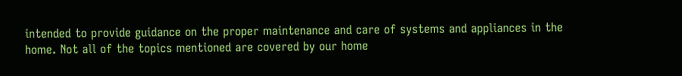intended to provide guidance on the proper maintenance and care of systems and appliances in the home. Not all of the topics mentioned are covered by our home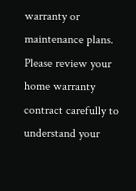warranty or maintenance plans. Please review your home warranty contract carefully to understand your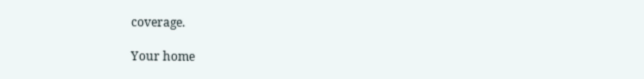coverage.

Your home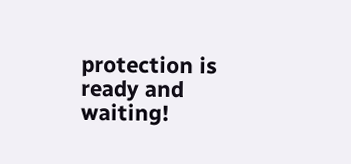protection is ready and waiting!